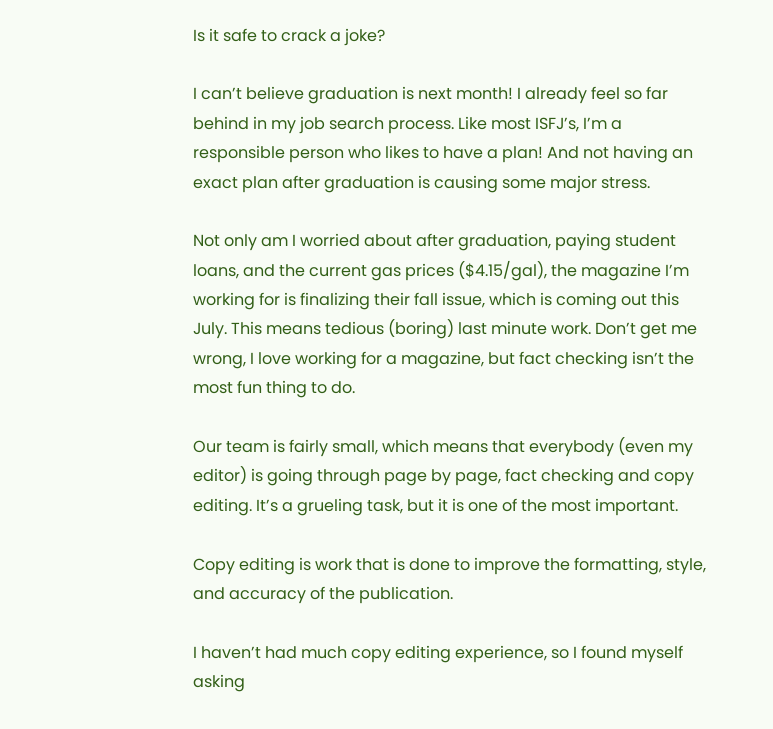Is it safe to crack a joke?

I can’t believe graduation is next month! I already feel so far behind in my job search process. Like most ISFJ’s, I’m a responsible person who likes to have a plan! And not having an exact plan after graduation is causing some major stress.

Not only am I worried about after graduation, paying student loans, and the current gas prices ($4.15/gal), the magazine I’m working for is finalizing their fall issue, which is coming out this July. This means tedious (boring) last minute work. Don’t get me wrong, I love working for a magazine, but fact checking isn’t the most fun thing to do.

Our team is fairly small, which means that everybody (even my editor) is going through page by page, fact checking and copy editing. It’s a grueling task, but it is one of the most important.

Copy editing is work that is done to improve the formatting, style, and accuracy of the publication.

I haven’t had much copy editing experience, so I found myself asking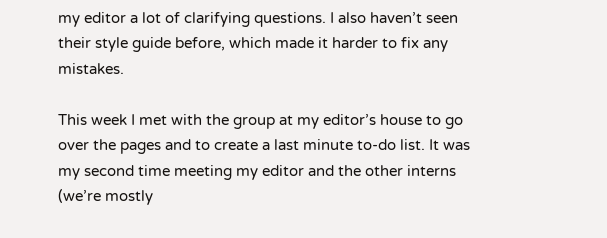my editor a lot of clarifying questions. I also haven’t seen their style guide before, which made it harder to fix any mistakes.

This week I met with the group at my editor’s house to go over the pages and to create a last minute to-do list. It was my second time meeting my editor and the other interns (we’re mostly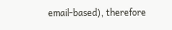email-based), therefore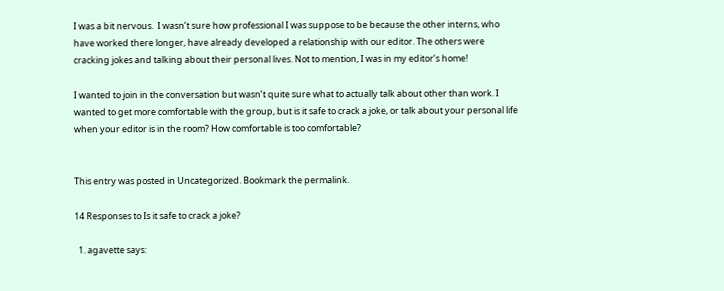I was a bit nervous.  I wasn’t sure how professional I was suppose to be because the other interns, who have worked there longer, have already developed a relationship with our editor. The others were cracking jokes and talking about their personal lives. Not to mention, I was in my editor’s home!

I wanted to join in the conversation but wasn’t quite sure what to actually talk about other than work. I wanted to get more comfortable with the group, but is it safe to crack a joke, or talk about your personal life when your editor is in the room? How comfortable is too comfortable?


This entry was posted in Uncategorized. Bookmark the permalink.

14 Responses to Is it safe to crack a joke?

  1. agavette says: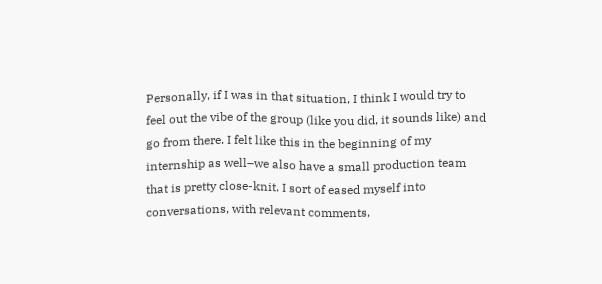Personally, if I was in that situation, I think I would try to feel out the vibe of the group (like you did, it sounds like) and go from there. I felt like this in the beginning of my internship as well–we also have a small production team that is pretty close-knit. I sort of eased myself into conversations, with relevant comments,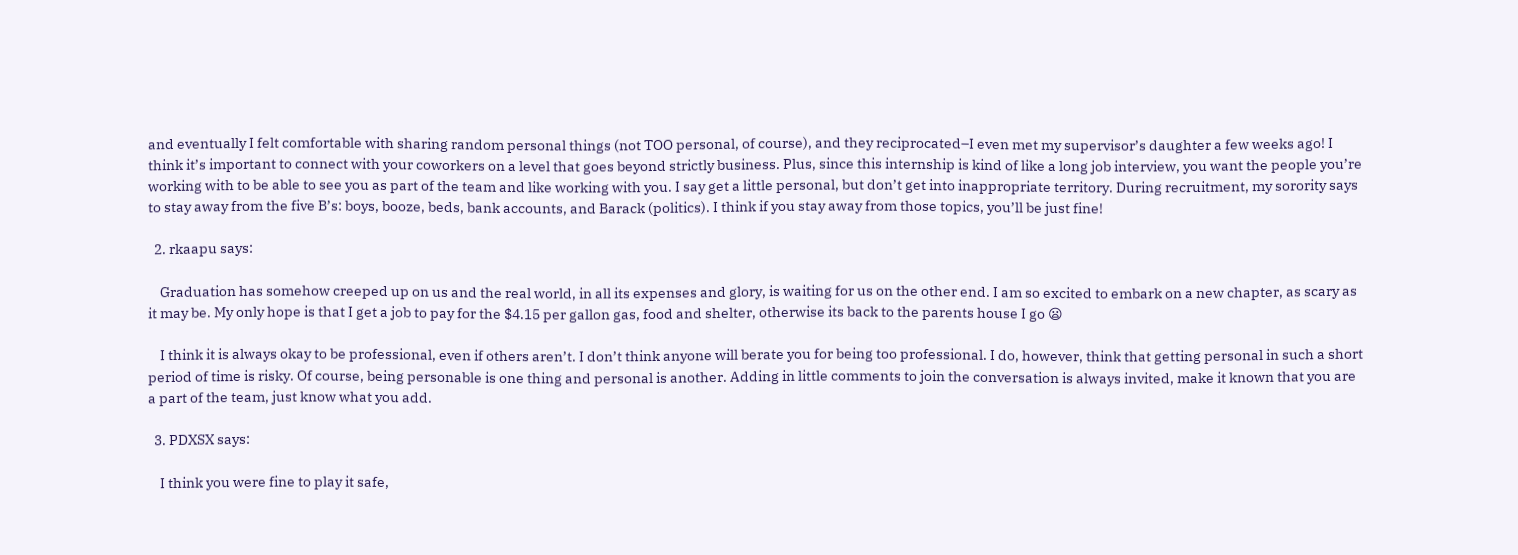and eventually I felt comfortable with sharing random personal things (not TOO personal, of course), and they reciprocated–I even met my supervisor’s daughter a few weeks ago! I think it’s important to connect with your coworkers on a level that goes beyond strictly business. Plus, since this internship is kind of like a long job interview, you want the people you’re working with to be able to see you as part of the team and like working with you. I say get a little personal, but don’t get into inappropriate territory. During recruitment, my sorority says to stay away from the five B’s: boys, booze, beds, bank accounts, and Barack (politics). I think if you stay away from those topics, you’ll be just fine!

  2. rkaapu says:

    Graduation has somehow creeped up on us and the real world, in all its expenses and glory, is waiting for us on the other end. I am so excited to embark on a new chapter, as scary as it may be. My only hope is that I get a job to pay for the $4.15 per gallon gas, food and shelter, otherwise its back to the parents house I go 😦

    I think it is always okay to be professional, even if others aren’t. I don’t think anyone will berate you for being too professional. I do, however, think that getting personal in such a short period of time is risky. Of course, being personable is one thing and personal is another. Adding in little comments to join the conversation is always invited, make it known that you are a part of the team, just know what you add.

  3. PDXSX says:

    I think you were fine to play it safe,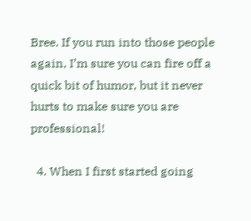Bree. If you run into those people again, I’m sure you can fire off a quick bit of humor, but it never hurts to make sure you are professional!

  4. When I first started going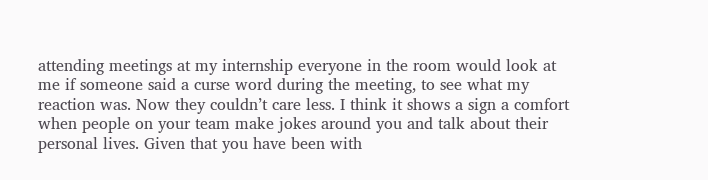attending meetings at my internship everyone in the room would look at me if someone said a curse word during the meeting, to see what my reaction was. Now they couldn’t care less. I think it shows a sign a comfort when people on your team make jokes around you and talk about their personal lives. Given that you have been with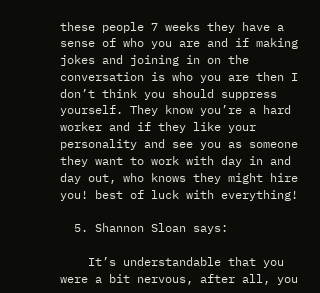these people 7 weeks they have a sense of who you are and if making jokes and joining in on the conversation is who you are then I don’t think you should suppress yourself. They know you’re a hard worker and if they like your personality and see you as someone they want to work with day in and day out, who knows they might hire you! best of luck with everything!

  5. Shannon Sloan says:

    It’s understandable that you were a bit nervous, after all, you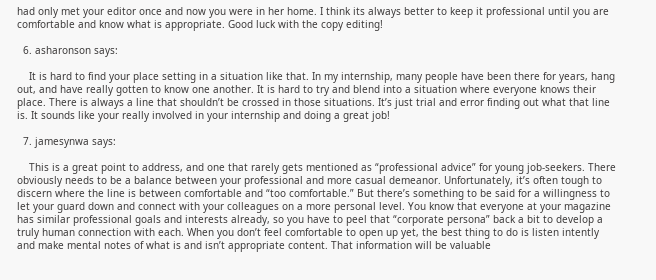had only met your editor once and now you were in her home. I think its always better to keep it professional until you are comfortable and know what is appropriate. Good luck with the copy editing!

  6. asharonson says:

    It is hard to find your place setting in a situation like that. In my internship, many people have been there for years, hang out, and have really gotten to know one another. It is hard to try and blend into a situation where everyone knows their place. There is always a line that shouldn’t be crossed in those situations. It’s just trial and error finding out what that line is. It sounds like your really involved in your internship and doing a great job!

  7. jamesynwa says:

    This is a great point to address, and one that rarely gets mentioned as “professional advice” for young job-seekers. There obviously needs to be a balance between your professional and more casual demeanor. Unfortunately, it’s often tough to discern where the line is between comfortable and “too comfortable.” But there’s something to be said for a willingness to let your guard down and connect with your colleagues on a more personal level. You know that everyone at your magazine has similar professional goals and interests already, so you have to peel that “corporate persona” back a bit to develop a truly human connection with each. When you don’t feel comfortable to open up yet, the best thing to do is listen intently and make mental notes of what is and isn’t appropriate content. That information will be valuable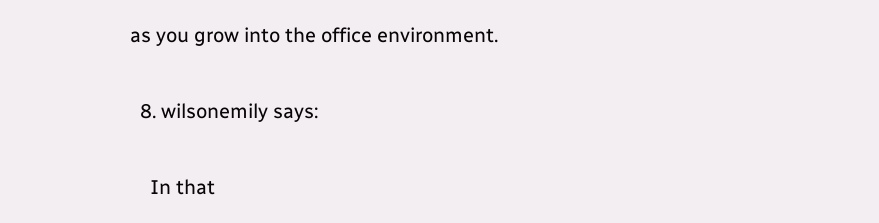as you grow into the office environment.

  8. wilsonemily says:

    In that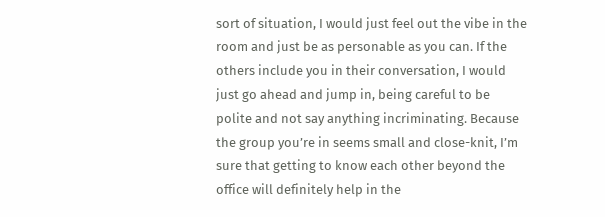sort of situation, I would just feel out the vibe in the room and just be as personable as you can. If the others include you in their conversation, I would just go ahead and jump in, being careful to be polite and not say anything incriminating. Because the group you’re in seems small and close-knit, I’m sure that getting to know each other beyond the office will definitely help in the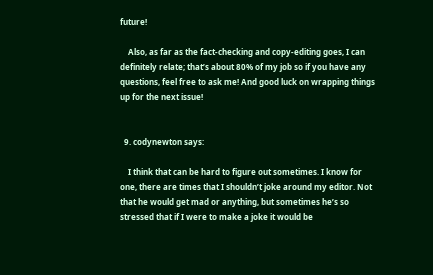future!

    Also, as far as the fact-checking and copy-editing goes, I can definitely relate; that’s about 80% of my job so if you have any questions, feel free to ask me! And good luck on wrapping things up for the next issue!


  9. codynewton says:

    I think that can be hard to figure out sometimes. I know for one, there are times that I shouldn’t joke around my editor. Not that he would get mad or anything, but sometimes he’s so stressed that if I were to make a joke it would be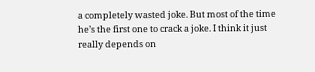a completely wasted joke. But most of the time he’s the first one to crack a joke. I think it just really depends on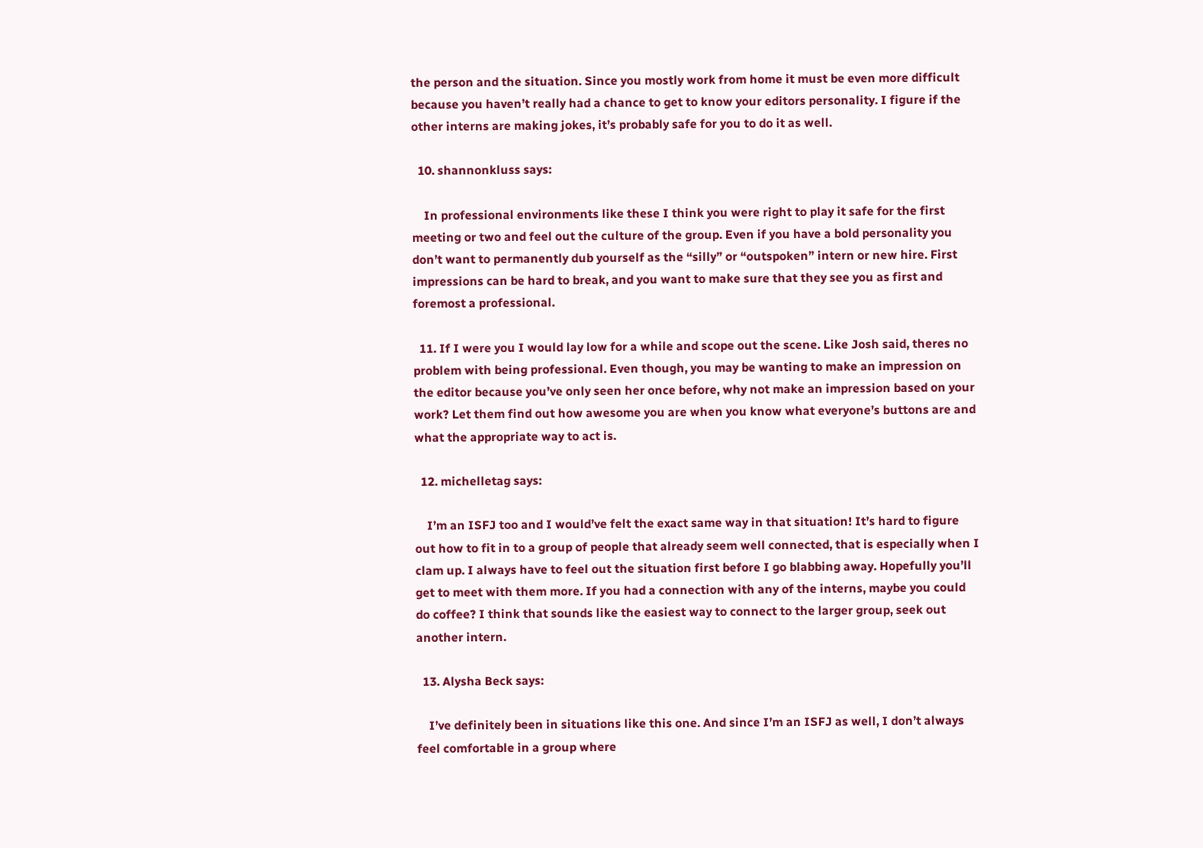the person and the situation. Since you mostly work from home it must be even more difficult because you haven’t really had a chance to get to know your editors personality. I figure if the other interns are making jokes, it’s probably safe for you to do it as well.

  10. shannonkluss says:

    In professional environments like these I think you were right to play it safe for the first meeting or two and feel out the culture of the group. Even if you have a bold personality you don’t want to permanently dub yourself as the “silly” or “outspoken” intern or new hire. First impressions can be hard to break, and you want to make sure that they see you as first and foremost a professional.

  11. If I were you I would lay low for a while and scope out the scene. Like Josh said, theres no problem with being professional. Even though, you may be wanting to make an impression on the editor because you’ve only seen her once before, why not make an impression based on your work? Let them find out how awesome you are when you know what everyone’s buttons are and what the appropriate way to act is.

  12. michelletag says:

    I’m an ISFJ too and I would’ve felt the exact same way in that situation! It’s hard to figure out how to fit in to a group of people that already seem well connected, that is especially when I clam up. I always have to feel out the situation first before I go blabbing away. Hopefully you’ll get to meet with them more. If you had a connection with any of the interns, maybe you could do coffee? I think that sounds like the easiest way to connect to the larger group, seek out another intern.

  13. Alysha Beck says:

    I’ve definitely been in situations like this one. And since I’m an ISFJ as well, I don’t always feel comfortable in a group where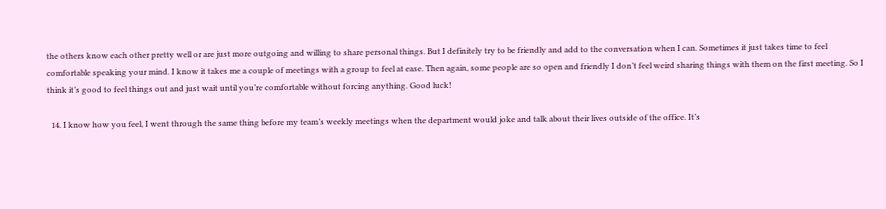the others know each other pretty well or are just more outgoing and willing to share personal things. But I definitely try to be friendly and add to the conversation when I can. Sometimes it just takes time to feel comfortable speaking your mind. I know it takes me a couple of meetings with a group to feel at ease. Then again, some people are so open and friendly I don’t feel weird sharing things with them on the first meeting. So I think it’s good to feel things out and just wait until you’re comfortable without forcing anything. Good luck!

  14. I know how you feel, I went through the same thing before my team’s weekly meetings when the department would joke and talk about their lives outside of the office. It’s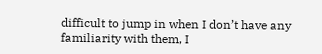difficult to jump in when I don’t have any familiarity with them, I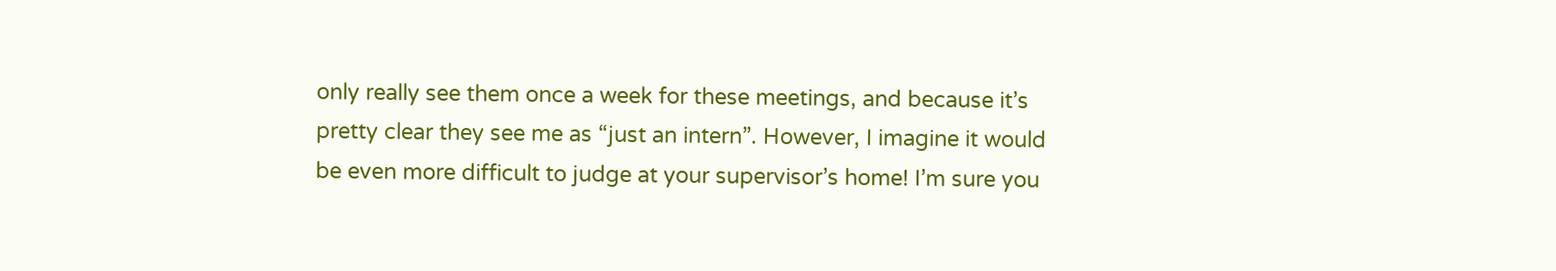only really see them once a week for these meetings, and because it’s pretty clear they see me as “just an intern”. However, I imagine it would be even more difficult to judge at your supervisor’s home! I’m sure you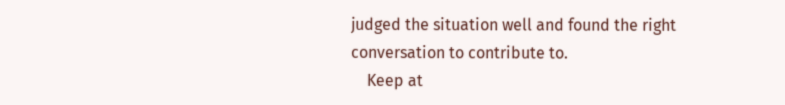judged the situation well and found the right conversation to contribute to.
    Keep at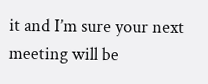it and I’m sure your next meeting will be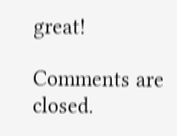great!

Comments are closed.